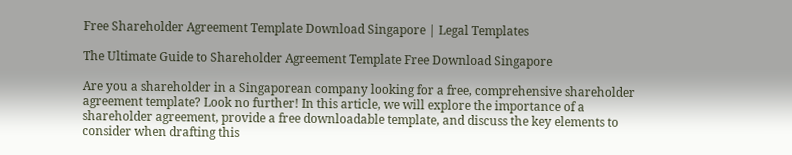Free Shareholder Agreement Template Download Singapore | Legal Templates

The Ultimate Guide to Shareholder Agreement Template Free Download Singapore

Are you a shareholder in a Singaporean company looking for a free, comprehensive shareholder agreement template? Look no further! In this article, we will explore the importance of a shareholder agreement, provide a free downloadable template, and discuss the key elements to consider when drafting this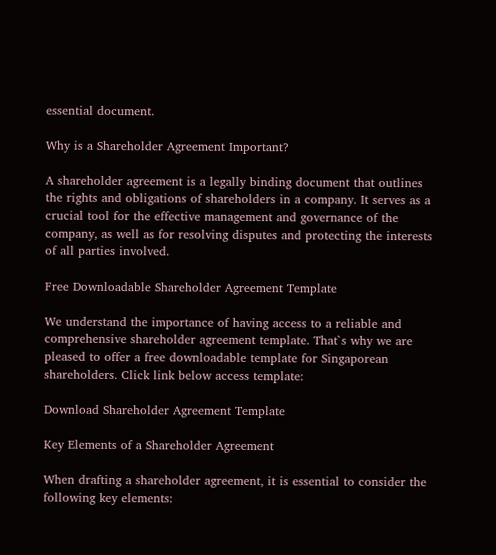essential document.

Why is a Shareholder Agreement Important?

A shareholder agreement is a legally binding document that outlines the rights and obligations of shareholders in a company. It serves as a crucial tool for the effective management and governance of the company, as well as for resolving disputes and protecting the interests of all parties involved.

Free Downloadable Shareholder Agreement Template

We understand the importance of having access to a reliable and comprehensive shareholder agreement template. That`s why we are pleased to offer a free downloadable template for Singaporean shareholders. Click link below access template:

Download Shareholder Agreement Template

Key Elements of a Shareholder Agreement

When drafting a shareholder agreement, it is essential to consider the following key elements: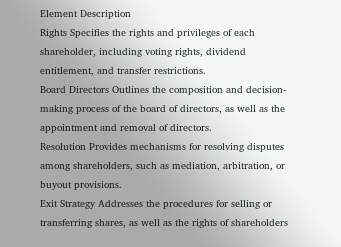Element Description
Rights Specifies the rights and privileges of each shareholder, including voting rights, dividend entitlement, and transfer restrictions.
Board Directors Outlines the composition and decision-making process of the board of directors, as well as the appointment and removal of directors.
Resolution Provides mechanisms for resolving disputes among shareholders, such as mediation, arbitration, or buyout provisions.
Exit Strategy Addresses the procedures for selling or transferring shares, as well as the rights of shareholders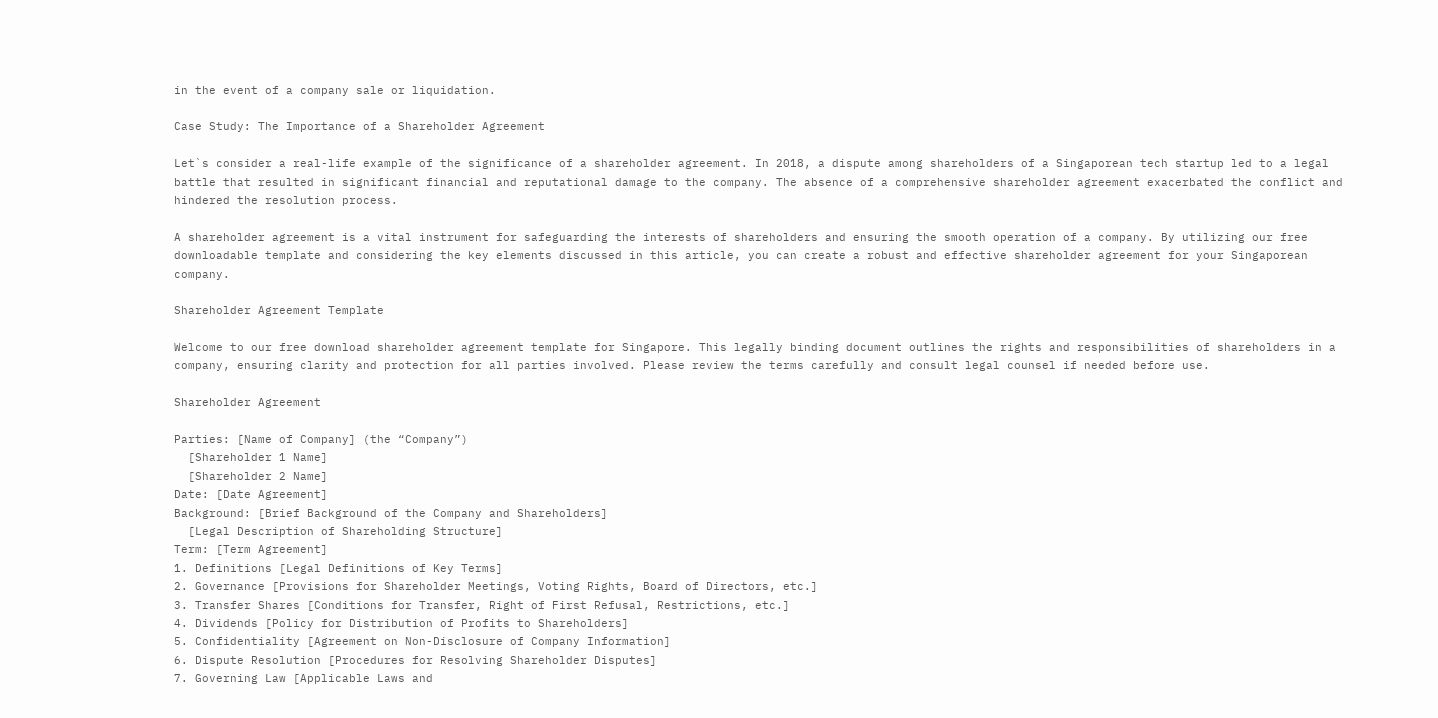in the event of a company sale or liquidation.

Case Study: The Importance of a Shareholder Agreement

Let`s consider a real-life example of the significance of a shareholder agreement. In 2018, a dispute among shareholders of a Singaporean tech startup led to a legal battle that resulted in significant financial and reputational damage to the company. The absence of a comprehensive shareholder agreement exacerbated the conflict and hindered the resolution process.

A shareholder agreement is a vital instrument for safeguarding the interests of shareholders and ensuring the smooth operation of a company. By utilizing our free downloadable template and considering the key elements discussed in this article, you can create a robust and effective shareholder agreement for your Singaporean company.

Shareholder Agreement Template

Welcome to our free download shareholder agreement template for Singapore. This legally binding document outlines the rights and responsibilities of shareholders in a company, ensuring clarity and protection for all parties involved. Please review the terms carefully and consult legal counsel if needed before use.

Shareholder Agreement

Parties: [Name of Company] (the “Company”)
  [Shareholder 1 Name]
  [Shareholder 2 Name]
Date: [Date Agreement]
Background: [Brief Background of the Company and Shareholders]
  [Legal Description of Shareholding Structure]
Term: [Term Agreement]
1. Definitions [Legal Definitions of Key Terms]
2. Governance [Provisions for Shareholder Meetings, Voting Rights, Board of Directors, etc.]
3. Transfer Shares [Conditions for Transfer, Right of First Refusal, Restrictions, etc.]
4. Dividends [Policy for Distribution of Profits to Shareholders]
5. Confidentiality [Agreement on Non-Disclosure of Company Information]
6. Dispute Resolution [Procedures for Resolving Shareholder Disputes]
7. Governing Law [Applicable Laws and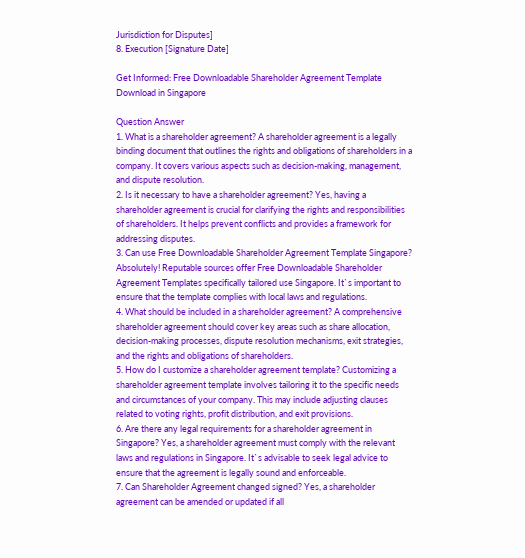Jurisdiction for Disputes]
8. Execution [Signature Date]

Get Informed: Free Downloadable Shareholder Agreement Template Download in Singapore

Question Answer
1. What is a shareholder agreement? A shareholder agreement is a legally binding document that outlines the rights and obligations of shareholders in a company. It covers various aspects such as decision-making, management, and dispute resolution.
2. Is it necessary to have a shareholder agreement? Yes, having a shareholder agreement is crucial for clarifying the rights and responsibilities of shareholders. It helps prevent conflicts and provides a framework for addressing disputes.
3. Can use Free Downloadable Shareholder Agreement Template Singapore? Absolutely! Reputable sources offer Free Downloadable Shareholder Agreement Templates specifically tailored use Singapore. It`s important to ensure that the template complies with local laws and regulations.
4. What should be included in a shareholder agreement? A comprehensive shareholder agreement should cover key areas such as share allocation, decision-making processes, dispute resolution mechanisms, exit strategies, and the rights and obligations of shareholders.
5. How do I customize a shareholder agreement template? Customizing a shareholder agreement template involves tailoring it to the specific needs and circumstances of your company. This may include adjusting clauses related to voting rights, profit distribution, and exit provisions.
6. Are there any legal requirements for a shareholder agreement in Singapore? Yes, a shareholder agreement must comply with the relevant laws and regulations in Singapore. It`s advisable to seek legal advice to ensure that the agreement is legally sound and enforceable.
7. Can Shareholder Agreement changed signed? Yes, a shareholder agreement can be amended or updated if all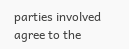parties involved agree to the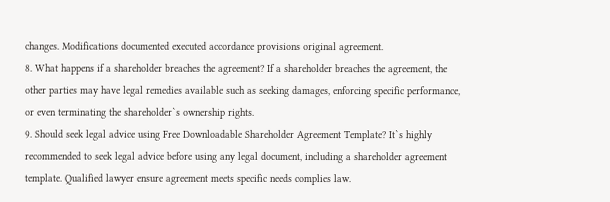changes. Modifications documented executed accordance provisions original agreement.
8. What happens if a shareholder breaches the agreement? If a shareholder breaches the agreement, the other parties may have legal remedies available such as seeking damages, enforcing specific performance, or even terminating the shareholder`s ownership rights.
9. Should seek legal advice using Free Downloadable Shareholder Agreement Template? It`s highly recommended to seek legal advice before using any legal document, including a shareholder agreement template. Qualified lawyer ensure agreement meets specific needs complies law.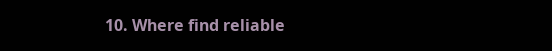10. Where find reliable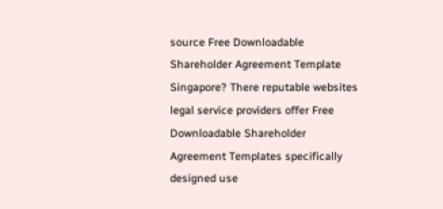source Free Downloadable Shareholder Agreement Template Singapore? There reputable websites legal service providers offer Free Downloadable Shareholder Agreement Templates specifically designed use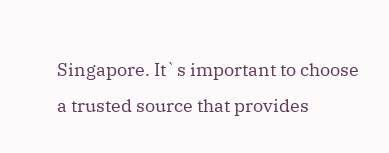Singapore. It`s important to choose a trusted source that provides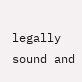legally sound and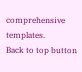comprehensive templates.
Back to top button